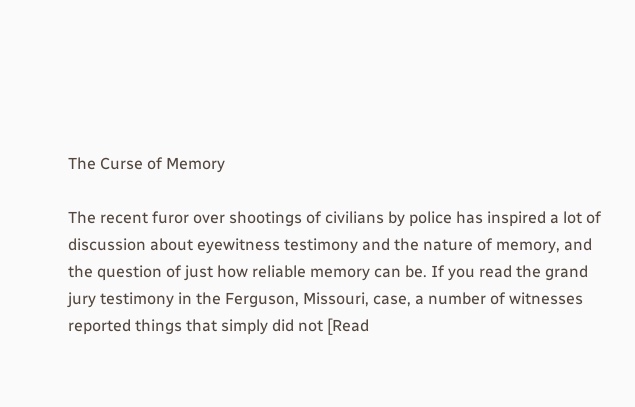The Curse of Memory

The recent furor over shootings of civilians by police has inspired a lot of discussion about eyewitness testimony and the nature of memory, and the question of just how reliable memory can be. If you read the grand jury testimony in the Ferguson, Missouri, case, a number of witnesses reported things that simply did not [Read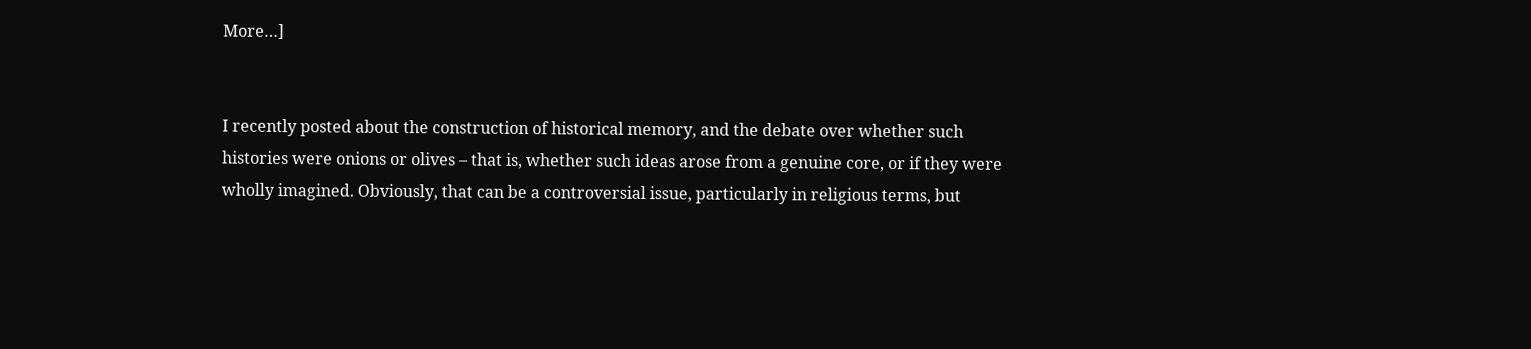More…]


I recently posted about the construction of historical memory, and the debate over whether such histories were onions or olives – that is, whether such ideas arose from a genuine core, or if they were wholly imagined. Obviously, that can be a controversial issue, particularly in religious terms, but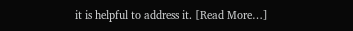it is helpful to address it. [Read More…]